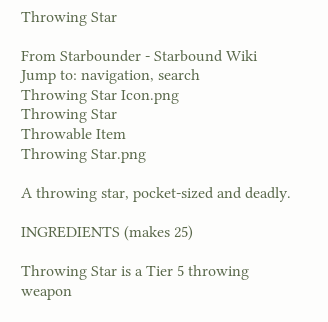Throwing Star

From Starbounder - Starbound Wiki
Jump to: navigation, search
Throwing Star Icon.png
Throwing Star
Throwable Item
Throwing Star.png

A throwing star, pocket-sized and deadly.

INGREDIENTS (makes 25)

Throwing Star is a Tier 5 throwing weapon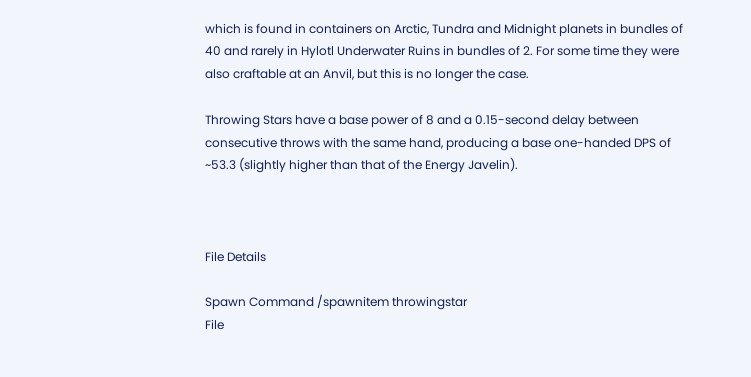which is found in containers on Arctic, Tundra and Midnight planets in bundles of 40 and rarely in Hylotl Underwater Ruins in bundles of 2. For some time they were also craftable at an Anvil, but this is no longer the case.

Throwing Stars have a base power of 8 and a 0.15-second delay between consecutive throws with the same hand, producing a base one-handed DPS of ~53.3 (slightly higher than that of the Energy Javelin).



File Details

Spawn Command /spawnitem throwingstar
File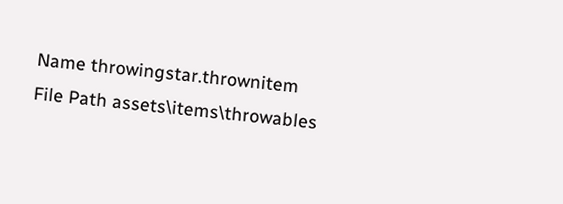Name throwingstar.thrownitem
File Path assets\items\throwables